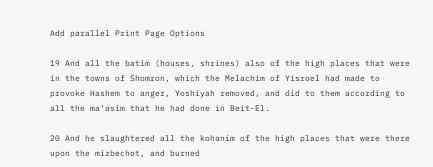Add parallel Print Page Options

19 And all the batim (houses, shrines) also of the high places that were in the towns of Shomron, which the Melachim of Yisroel had made to provoke Hashem to anger, Yoshiyah removed, and did to them according to all the ma’asim that he had done in Beit-El.

20 And he slaughtered all the kohanim of the high places that were there upon the mizbechot, and burned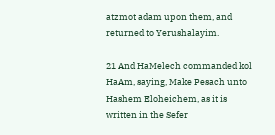atzmot adam upon them, and returned to Yerushalayim.

21 And HaMelech commanded kol HaAm, saying, Make Pesach unto Hashem Eloheichem, as it is written in the Sefer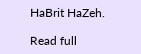HaBrit HaZeh.

Read full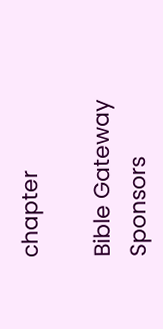chapter

Bible Gateway Sponsors